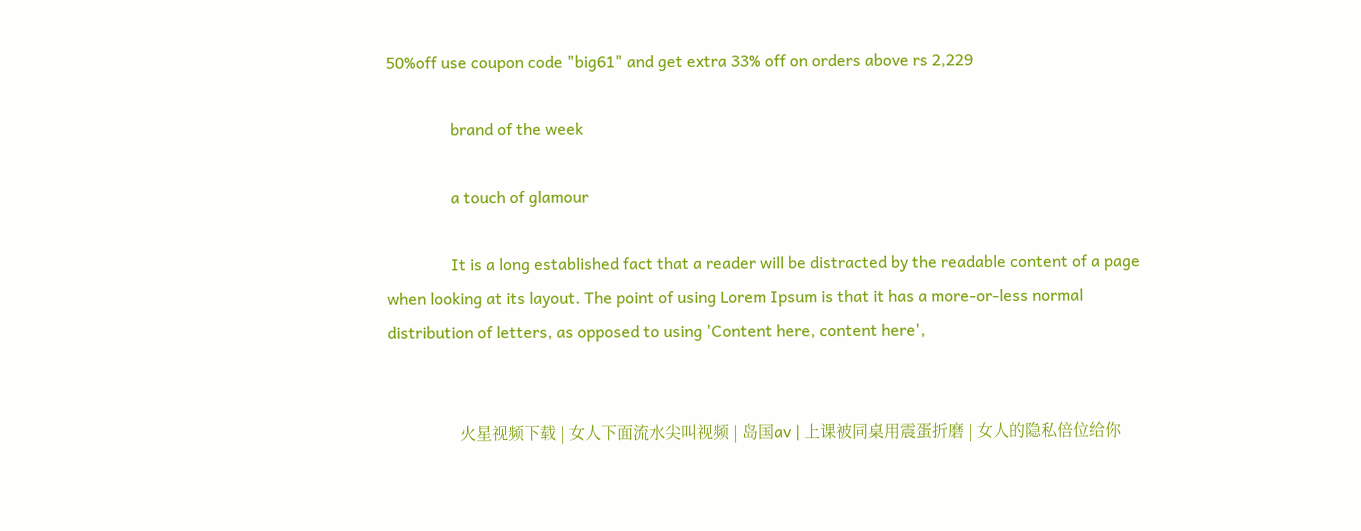50%off use coupon code "big61" and get extra 33% off on orders above rs 2,229

                brand of the week

                a touch of glamour

                It is a long established fact that a reader will be distracted by the readable content of a page when looking at its layout. The point of using Lorem Ipsum is that it has a more-or-less normal distribution of letters, as opposed to using 'Content here, content here',


                  火星视频下载 | 女人下面流水尖叫视频 | 岛国av | 上课被同桌用震蛋折磨 | 女人的隐私倍位给你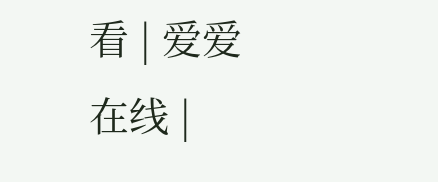看 | 爱爱在线 |